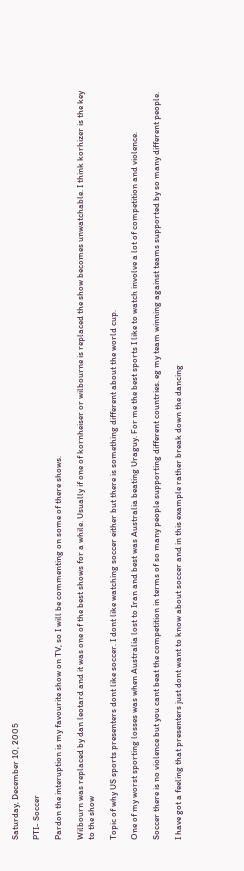Saturday, December 10, 2005

PTI- Soccer

Pardon the interuption is my favourite show on TV, so I will be commenting on some of there shows.

Wilbourn was replaced by dan leotard and it was one of the best shows for a while. Usually if one of kornheiser or wilbourne is replaced the show becomes unwatchable. I think korhizer is the key to the show

Topic of why US sports presenters dont like soccer. I dont like watching soccer either but there is something different about the world cup.

One of my worst sporting losses was when Australia lost to Iran and best was Australia beating Uraguy. For me the best sports I like to watch involve a lot of competition and violence.

Soccer there is no violence but you cant beat the competition in terms of so many people supporting different countries. eg my team winning against teams supported by so many different people.

I have got a feeling that presenters just dont want to know about soccer and in this example rather break down the dancing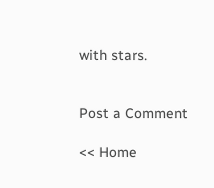with stars.


Post a Comment

<< Home